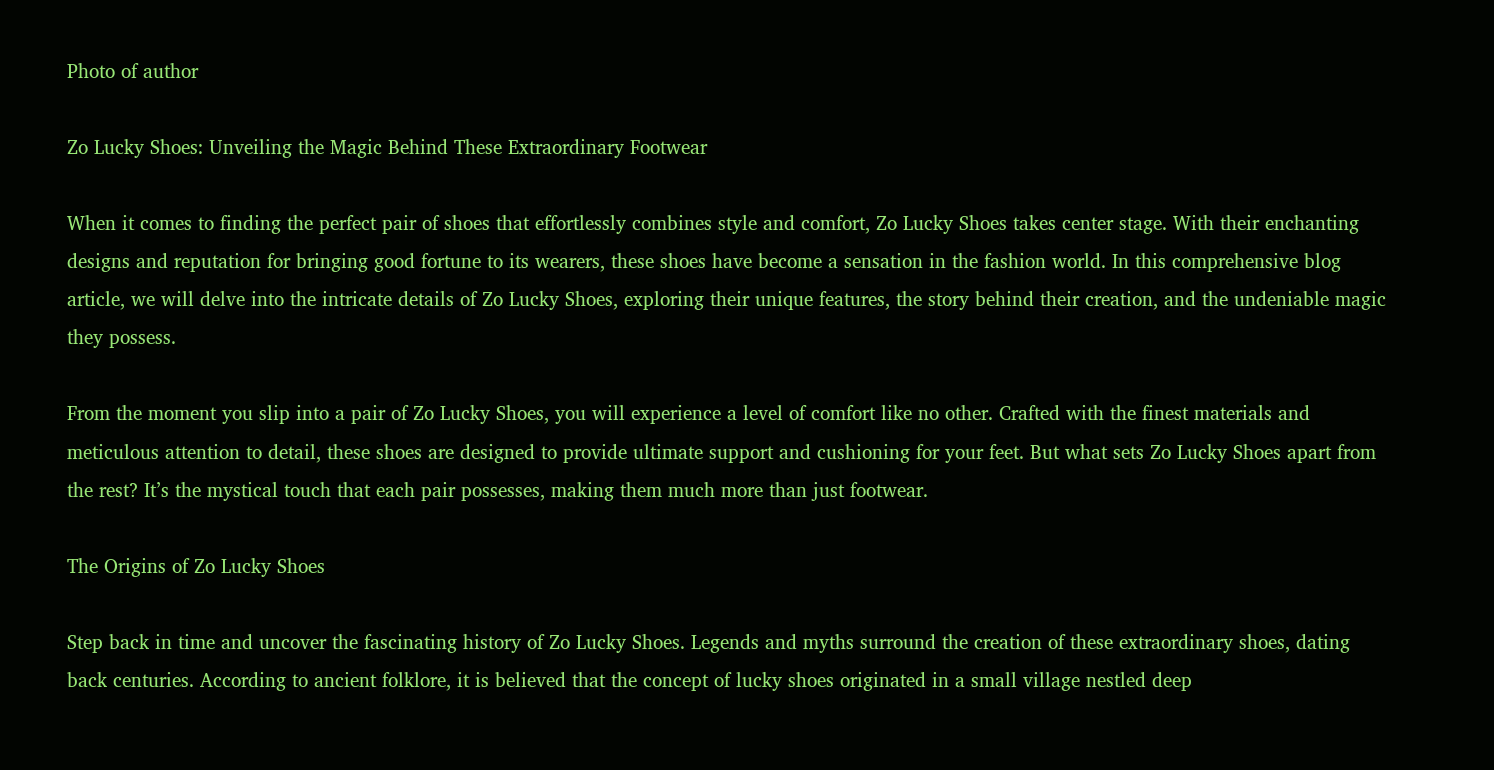Photo of author

Zo Lucky Shoes: Unveiling the Magic Behind These Extraordinary Footwear

When it comes to finding the perfect pair of shoes that effortlessly combines style and comfort, Zo Lucky Shoes takes center stage. With their enchanting designs and reputation for bringing good fortune to its wearers, these shoes have become a sensation in the fashion world. In this comprehensive blog article, we will delve into the intricate details of Zo Lucky Shoes, exploring their unique features, the story behind their creation, and the undeniable magic they possess.

From the moment you slip into a pair of Zo Lucky Shoes, you will experience a level of comfort like no other. Crafted with the finest materials and meticulous attention to detail, these shoes are designed to provide ultimate support and cushioning for your feet. But what sets Zo Lucky Shoes apart from the rest? It’s the mystical touch that each pair possesses, making them much more than just footwear.

The Origins of Zo Lucky Shoes

Step back in time and uncover the fascinating history of Zo Lucky Shoes. Legends and myths surround the creation of these extraordinary shoes, dating back centuries. According to ancient folklore, it is believed that the concept of lucky shoes originated in a small village nestled deep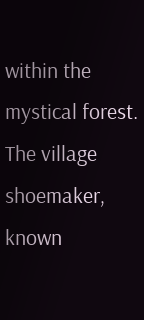within the mystical forest. The village shoemaker, known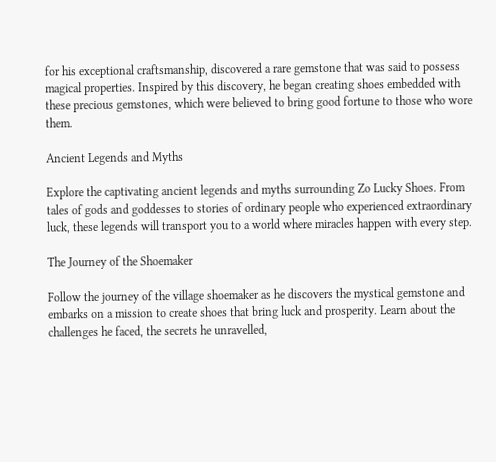for his exceptional craftsmanship, discovered a rare gemstone that was said to possess magical properties. Inspired by this discovery, he began creating shoes embedded with these precious gemstones, which were believed to bring good fortune to those who wore them.

Ancient Legends and Myths

Explore the captivating ancient legends and myths surrounding Zo Lucky Shoes. From tales of gods and goddesses to stories of ordinary people who experienced extraordinary luck, these legends will transport you to a world where miracles happen with every step.

The Journey of the Shoemaker

Follow the journey of the village shoemaker as he discovers the mystical gemstone and embarks on a mission to create shoes that bring luck and prosperity. Learn about the challenges he faced, the secrets he unravelled,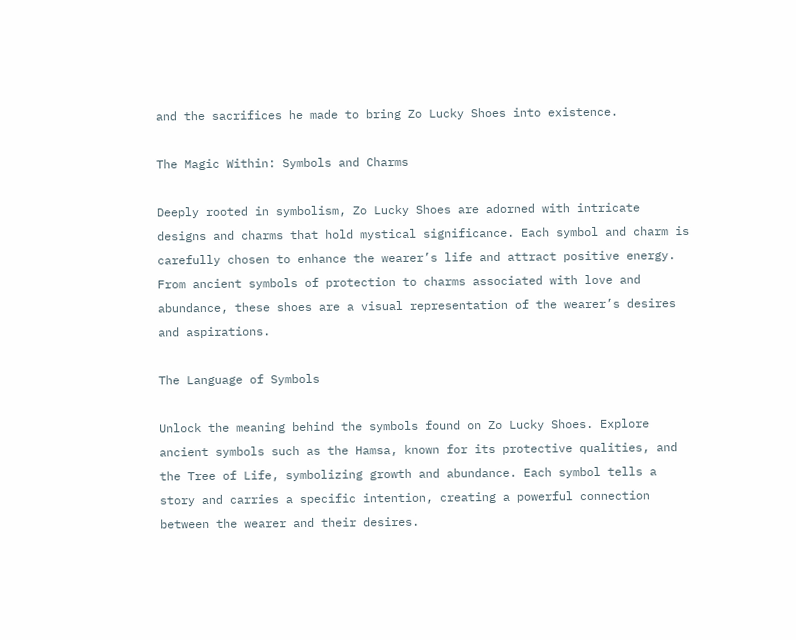and the sacrifices he made to bring Zo Lucky Shoes into existence.

The Magic Within: Symbols and Charms

Deeply rooted in symbolism, Zo Lucky Shoes are adorned with intricate designs and charms that hold mystical significance. Each symbol and charm is carefully chosen to enhance the wearer’s life and attract positive energy. From ancient symbols of protection to charms associated with love and abundance, these shoes are a visual representation of the wearer’s desires and aspirations.

The Language of Symbols

Unlock the meaning behind the symbols found on Zo Lucky Shoes. Explore ancient symbols such as the Hamsa, known for its protective qualities, and the Tree of Life, symbolizing growth and abundance. Each symbol tells a story and carries a specific intention, creating a powerful connection between the wearer and their desires.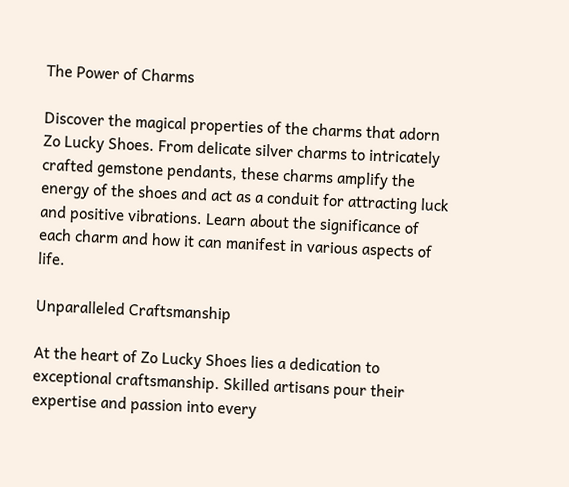The Power of Charms

Discover the magical properties of the charms that adorn Zo Lucky Shoes. From delicate silver charms to intricately crafted gemstone pendants, these charms amplify the energy of the shoes and act as a conduit for attracting luck and positive vibrations. Learn about the significance of each charm and how it can manifest in various aspects of life.

Unparalleled Craftsmanship

At the heart of Zo Lucky Shoes lies a dedication to exceptional craftsmanship. Skilled artisans pour their expertise and passion into every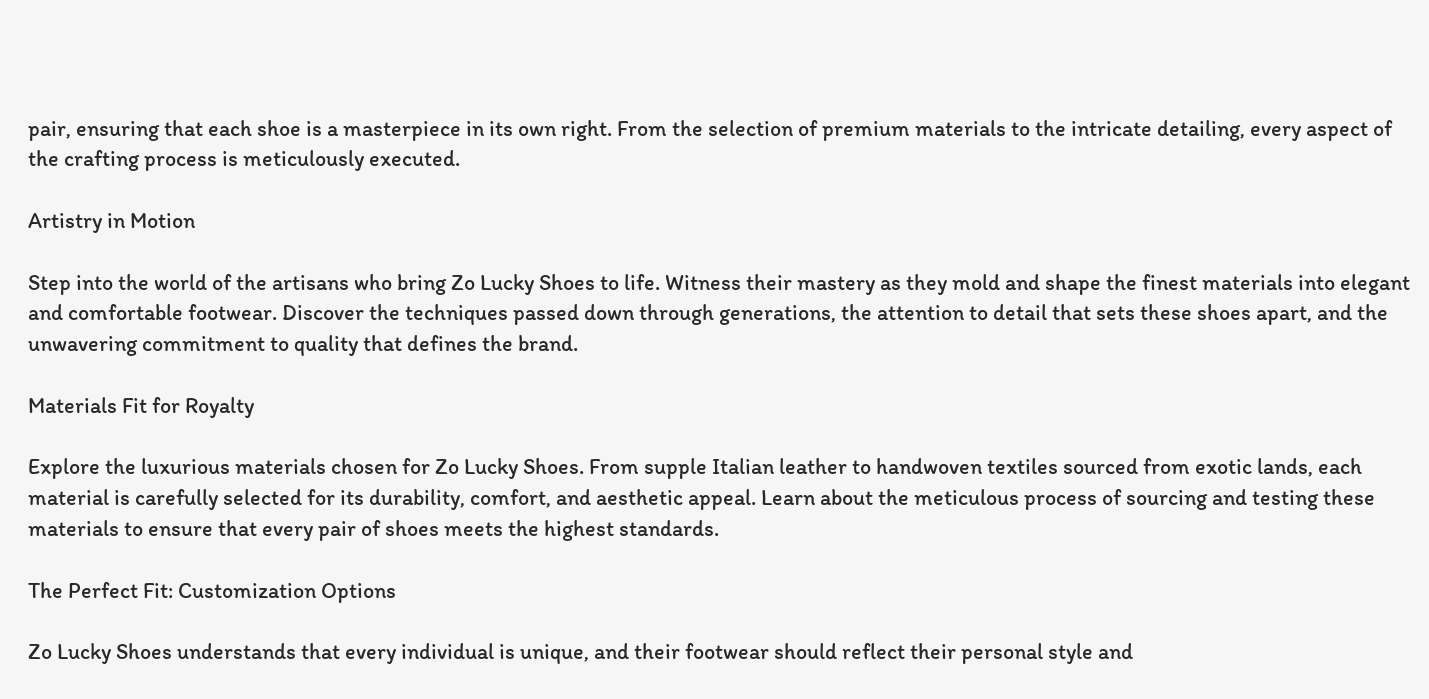pair, ensuring that each shoe is a masterpiece in its own right. From the selection of premium materials to the intricate detailing, every aspect of the crafting process is meticulously executed.

Artistry in Motion

Step into the world of the artisans who bring Zo Lucky Shoes to life. Witness their mastery as they mold and shape the finest materials into elegant and comfortable footwear. Discover the techniques passed down through generations, the attention to detail that sets these shoes apart, and the unwavering commitment to quality that defines the brand.

Materials Fit for Royalty

Explore the luxurious materials chosen for Zo Lucky Shoes. From supple Italian leather to handwoven textiles sourced from exotic lands, each material is carefully selected for its durability, comfort, and aesthetic appeal. Learn about the meticulous process of sourcing and testing these materials to ensure that every pair of shoes meets the highest standards.

The Perfect Fit: Customization Options

Zo Lucky Shoes understands that every individual is unique, and their footwear should reflect their personal style and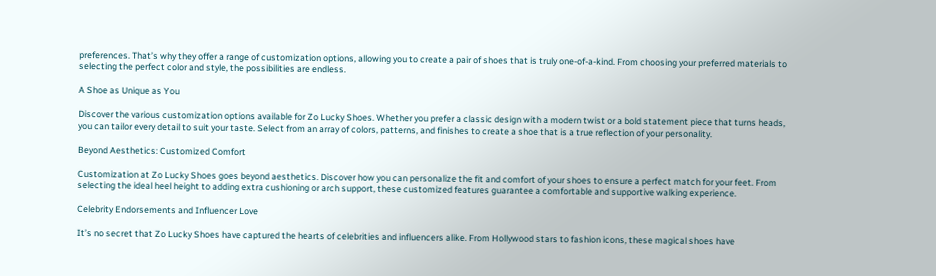preferences. That’s why they offer a range of customization options, allowing you to create a pair of shoes that is truly one-of-a-kind. From choosing your preferred materials to selecting the perfect color and style, the possibilities are endless.

A Shoe as Unique as You

Discover the various customization options available for Zo Lucky Shoes. Whether you prefer a classic design with a modern twist or a bold statement piece that turns heads, you can tailor every detail to suit your taste. Select from an array of colors, patterns, and finishes to create a shoe that is a true reflection of your personality.

Beyond Aesthetics: Customized Comfort

Customization at Zo Lucky Shoes goes beyond aesthetics. Discover how you can personalize the fit and comfort of your shoes to ensure a perfect match for your feet. From selecting the ideal heel height to adding extra cushioning or arch support, these customized features guarantee a comfortable and supportive walking experience.

Celebrity Endorsements and Influencer Love

It’s no secret that Zo Lucky Shoes have captured the hearts of celebrities and influencers alike. From Hollywood stars to fashion icons, these magical shoes have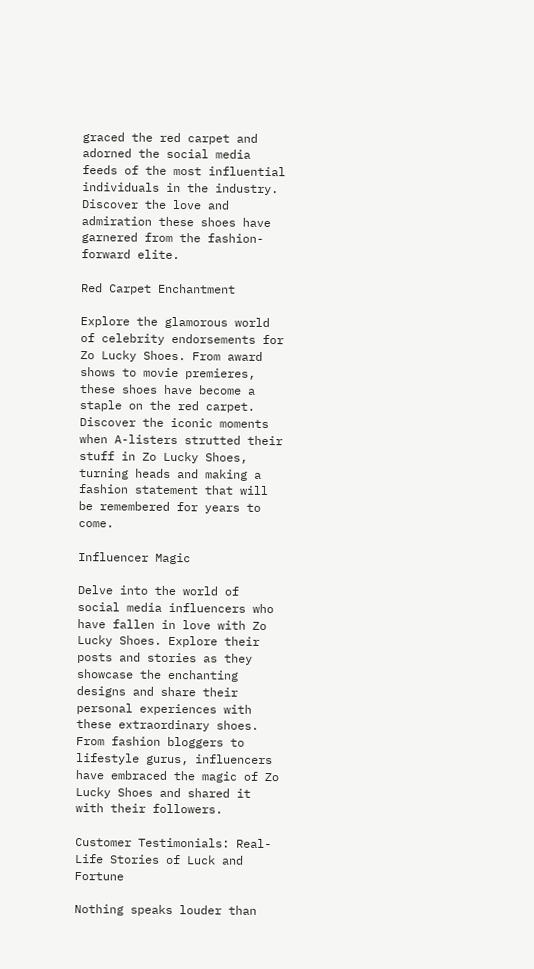graced the red carpet and adorned the social media feeds of the most influential individuals in the industry. Discover the love and admiration these shoes have garnered from the fashion-forward elite.

Red Carpet Enchantment

Explore the glamorous world of celebrity endorsements for Zo Lucky Shoes. From award shows to movie premieres, these shoes have become a staple on the red carpet. Discover the iconic moments when A-listers strutted their stuff in Zo Lucky Shoes, turning heads and making a fashion statement that will be remembered for years to come.

Influencer Magic

Delve into the world of social media influencers who have fallen in love with Zo Lucky Shoes. Explore their posts and stories as they showcase the enchanting designs and share their personal experiences with these extraordinary shoes. From fashion bloggers to lifestyle gurus, influencers have embraced the magic of Zo Lucky Shoes and shared it with their followers.

Customer Testimonials: Real-Life Stories of Luck and Fortune

Nothing speaks louder than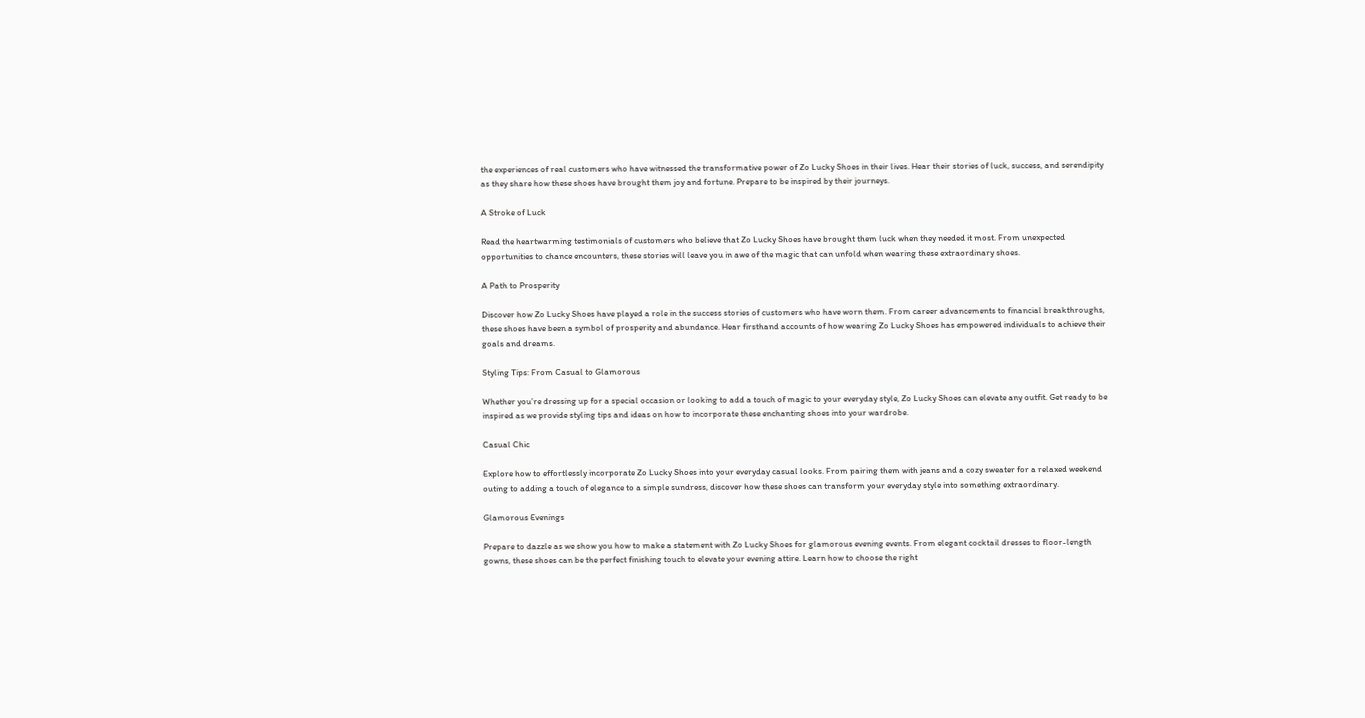the experiences of real customers who have witnessed the transformative power of Zo Lucky Shoes in their lives. Hear their stories of luck, success, and serendipity as they share how these shoes have brought them joy and fortune. Prepare to be inspired by their journeys.

A Stroke of Luck

Read the heartwarming testimonials of customers who believe that Zo Lucky Shoes have brought them luck when they needed it most. From unexpected opportunities to chance encounters, these stories will leave you in awe of the magic that can unfold when wearing these extraordinary shoes.

A Path to Prosperity

Discover how Zo Lucky Shoes have played a role in the success stories of customers who have worn them. From career advancements to financial breakthroughs, these shoes have been a symbol of prosperity and abundance. Hear firsthand accounts of how wearing Zo Lucky Shoes has empowered individuals to achieve their goals and dreams.

Styling Tips: From Casual to Glamorous

Whether you’re dressing up for a special occasion or looking to add a touch of magic to your everyday style, Zo Lucky Shoes can elevate any outfit. Get ready to be inspired as we provide styling tips and ideas on how to incorporate these enchanting shoes into your wardrobe.

Casual Chic

Explore how to effortlessly incorporate Zo Lucky Shoes into your everyday casual looks. From pairing them with jeans and a cozy sweater for a relaxed weekend outing to adding a touch of elegance to a simple sundress, discover how these shoes can transform your everyday style into something extraordinary.

Glamorous Evenings

Prepare to dazzle as we show you how to make a statement with Zo Lucky Shoes for glamorous evening events. From elegant cocktail dresses to floor-length gowns, these shoes can be the perfect finishing touch to elevate your evening attire. Learn how to choose the right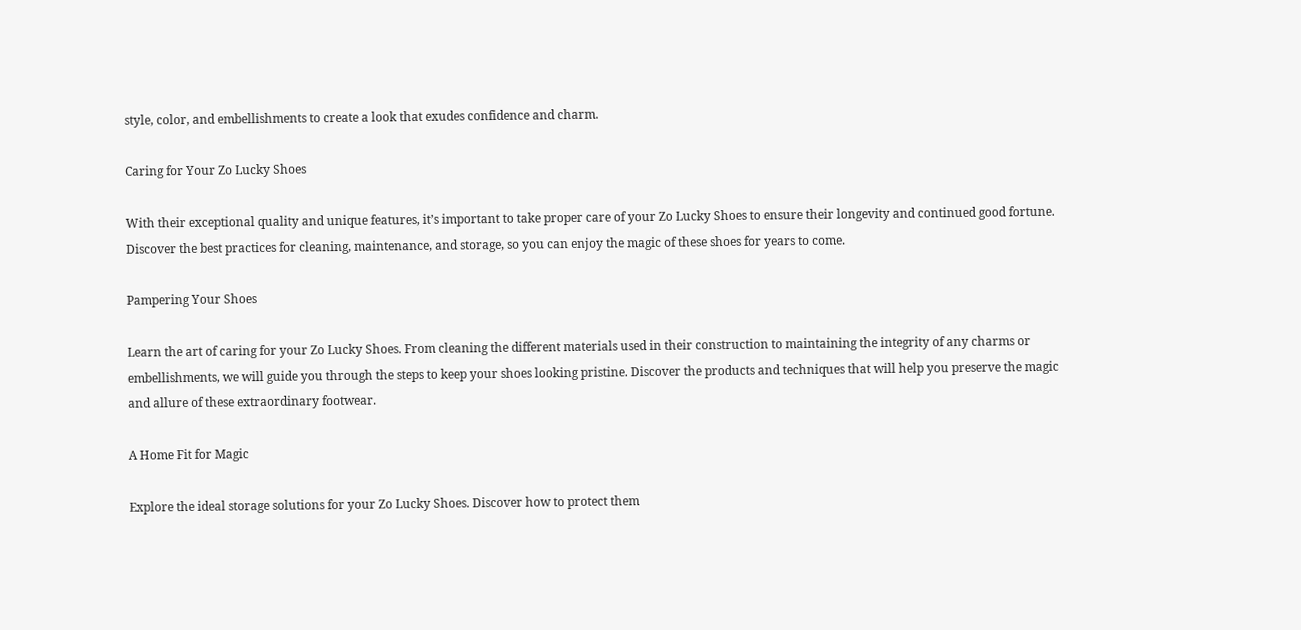style, color, and embellishments to create a look that exudes confidence and charm.

Caring for Your Zo Lucky Shoes

With their exceptional quality and unique features, it’s important to take proper care of your Zo Lucky Shoes to ensure their longevity and continued good fortune. Discover the best practices for cleaning, maintenance, and storage, so you can enjoy the magic of these shoes for years to come.

Pampering Your Shoes

Learn the art of caring for your Zo Lucky Shoes. From cleaning the different materials used in their construction to maintaining the integrity of any charms or embellishments, we will guide you through the steps to keep your shoes looking pristine. Discover the products and techniques that will help you preserve the magic and allure of these extraordinary footwear.

A Home Fit for Magic

Explore the ideal storage solutions for your Zo Lucky Shoes. Discover how to protect them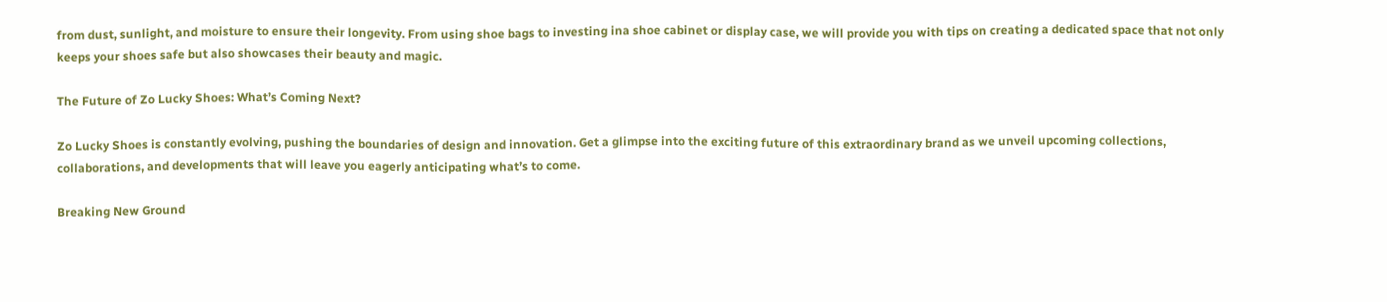from dust, sunlight, and moisture to ensure their longevity. From using shoe bags to investing ina shoe cabinet or display case, we will provide you with tips on creating a dedicated space that not only keeps your shoes safe but also showcases their beauty and magic.

The Future of Zo Lucky Shoes: What’s Coming Next?

Zo Lucky Shoes is constantly evolving, pushing the boundaries of design and innovation. Get a glimpse into the exciting future of this extraordinary brand as we unveil upcoming collections, collaborations, and developments that will leave you eagerly anticipating what’s to come.

Breaking New Ground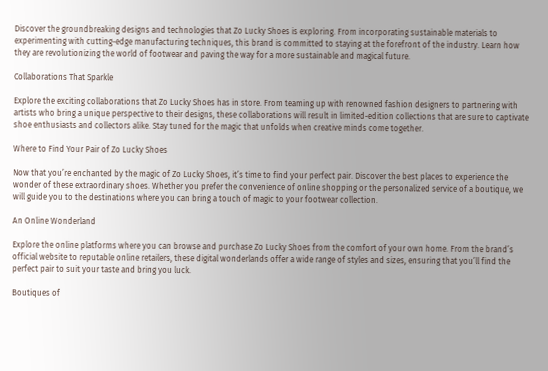Discover the groundbreaking designs and technologies that Zo Lucky Shoes is exploring. From incorporating sustainable materials to experimenting with cutting-edge manufacturing techniques, this brand is committed to staying at the forefront of the industry. Learn how they are revolutionizing the world of footwear and paving the way for a more sustainable and magical future.

Collaborations That Sparkle

Explore the exciting collaborations that Zo Lucky Shoes has in store. From teaming up with renowned fashion designers to partnering with artists who bring a unique perspective to their designs, these collaborations will result in limited-edition collections that are sure to captivate shoe enthusiasts and collectors alike. Stay tuned for the magic that unfolds when creative minds come together.

Where to Find Your Pair of Zo Lucky Shoes

Now that you’re enchanted by the magic of Zo Lucky Shoes, it’s time to find your perfect pair. Discover the best places to experience the wonder of these extraordinary shoes. Whether you prefer the convenience of online shopping or the personalized service of a boutique, we will guide you to the destinations where you can bring a touch of magic to your footwear collection.

An Online Wonderland

Explore the online platforms where you can browse and purchase Zo Lucky Shoes from the comfort of your own home. From the brand’s official website to reputable online retailers, these digital wonderlands offer a wide range of styles and sizes, ensuring that you’ll find the perfect pair to suit your taste and bring you luck.

Boutiques of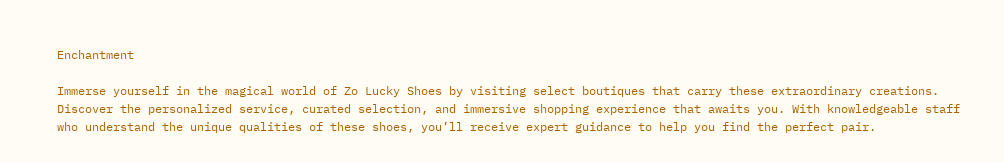Enchantment

Immerse yourself in the magical world of Zo Lucky Shoes by visiting select boutiques that carry these extraordinary creations. Discover the personalized service, curated selection, and immersive shopping experience that awaits you. With knowledgeable staff who understand the unique qualities of these shoes, you’ll receive expert guidance to help you find the perfect pair.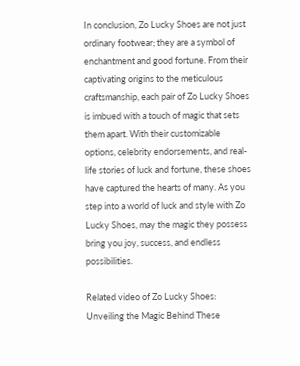In conclusion, Zo Lucky Shoes are not just ordinary footwear; they are a symbol of enchantment and good fortune. From their captivating origins to the meticulous craftsmanship, each pair of Zo Lucky Shoes is imbued with a touch of magic that sets them apart. With their customizable options, celebrity endorsements, and real-life stories of luck and fortune, these shoes have captured the hearts of many. As you step into a world of luck and style with Zo Lucky Shoes, may the magic they possess bring you joy, success, and endless possibilities.

Related video of Zo Lucky Shoes: Unveiling the Magic Behind These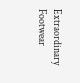Extraordinary Footwear